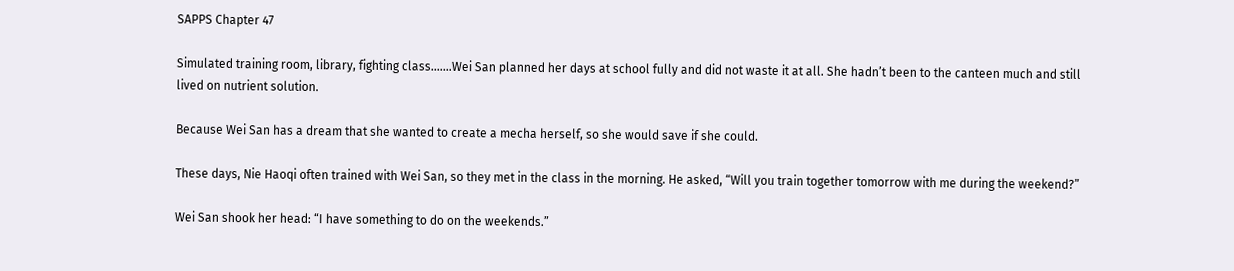SAPPS Chapter 47

Simulated training room, library, fighting class.……Wei San planned her days at school fully and did not waste it at all. She hadn’t been to the canteen much and still lived on nutrient solution.

Because Wei San has a dream that she wanted to create a mecha herself, so she would save if she could.

These days, Nie Haoqi often trained with Wei San, so they met in the class in the morning. He asked, “Will you train together tomorrow with me during the weekend?”

Wei San shook her head: “I have something to do on the weekends.”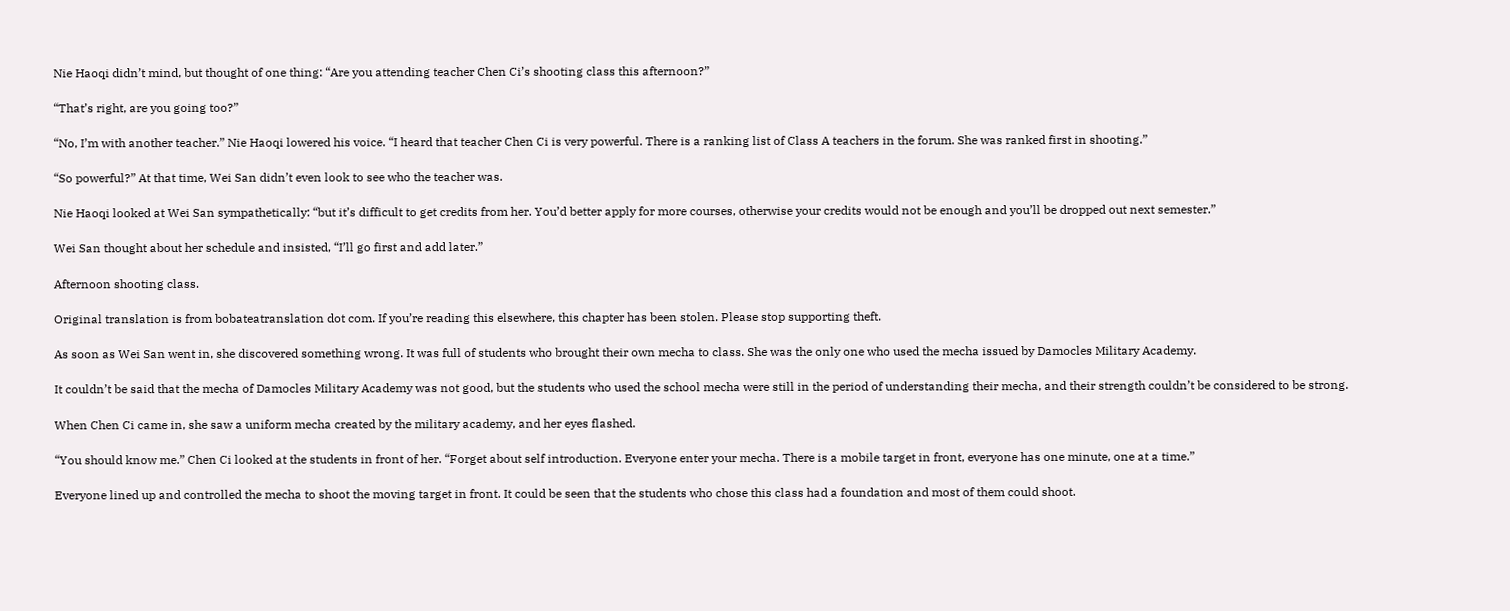Nie Haoqi didn’t mind, but thought of one thing: “Are you attending teacher Chen Ci’s shooting class this afternoon?”

“That’s right, are you going too?”

“No, I’m with another teacher.” Nie Haoqi lowered his voice. “I heard that teacher Chen Ci is very powerful. There is a ranking list of Class A teachers in the forum. She was ranked first in shooting.”

“So powerful?” At that time, Wei San didn’t even look to see who the teacher was.

Nie Haoqi looked at Wei San sympathetically: “but it’s difficult to get credits from her. You’d better apply for more courses, otherwise your credits would not be enough and you’ll be dropped out next semester.”

Wei San thought about her schedule and insisted, “I’ll go first and add later.”

Afternoon shooting class.

Original translation is from bobateatranslation dot com. If you’re reading this elsewhere, this chapter has been stolen. Please stop supporting theft.

As soon as Wei San went in, she discovered something wrong. It was full of students who brought their own mecha to class. She was the only one who used the mecha issued by Damocles Military Academy.

It couldn’t be said that the mecha of Damocles Military Academy was not good, but the students who used the school mecha were still in the period of understanding their mecha, and their strength couldn’t be considered to be strong.

When Chen Ci came in, she saw a uniform mecha created by the military academy, and her eyes flashed.

“You should know me.” Chen Ci looked at the students in front of her. “Forget about self introduction. Everyone enter your mecha. There is a mobile target in front, everyone has one minute, one at a time.”

Everyone lined up and controlled the mecha to shoot the moving target in front. It could be seen that the students who chose this class had a foundation and most of them could shoot.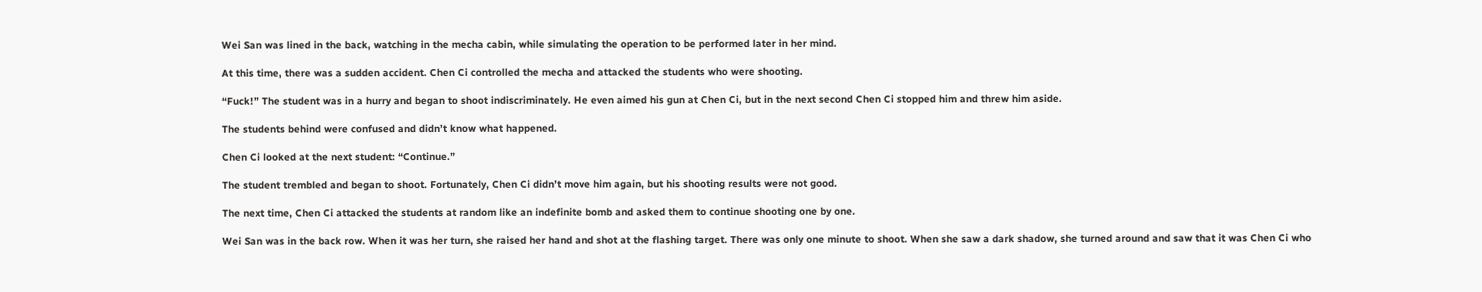Wei San was lined in the back, watching in the mecha cabin, while simulating the operation to be performed later in her mind.

At this time, there was a sudden accident. Chen Ci controlled the mecha and attacked the students who were shooting.

“Fuck!” The student was in a hurry and began to shoot indiscriminately. He even aimed his gun at Chen Ci, but in the next second Chen Ci stopped him and threw him aside.

The students behind were confused and didn’t know what happened.

Chen Ci looked at the next student: “Continue.”

The student trembled and began to shoot. Fortunately, Chen Ci didn’t move him again, but his shooting results were not good.

The next time, Chen Ci attacked the students at random like an indefinite bomb and asked them to continue shooting one by one.

Wei San was in the back row. When it was her turn, she raised her hand and shot at the flashing target. There was only one minute to shoot. When she saw a dark shadow, she turned around and saw that it was Chen Ci who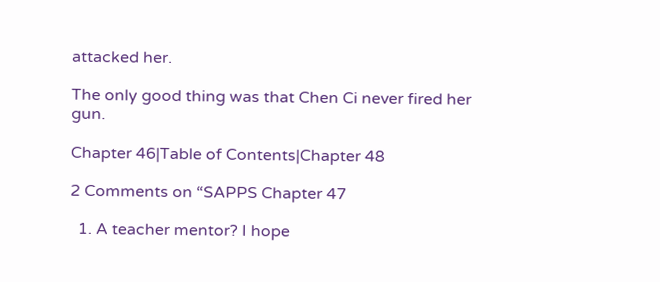attacked her.

The only good thing was that Chen Ci never fired her gun.

Chapter 46|Table of Contents|Chapter 48

2 Comments on “SAPPS Chapter 47

  1. A teacher mentor? I hope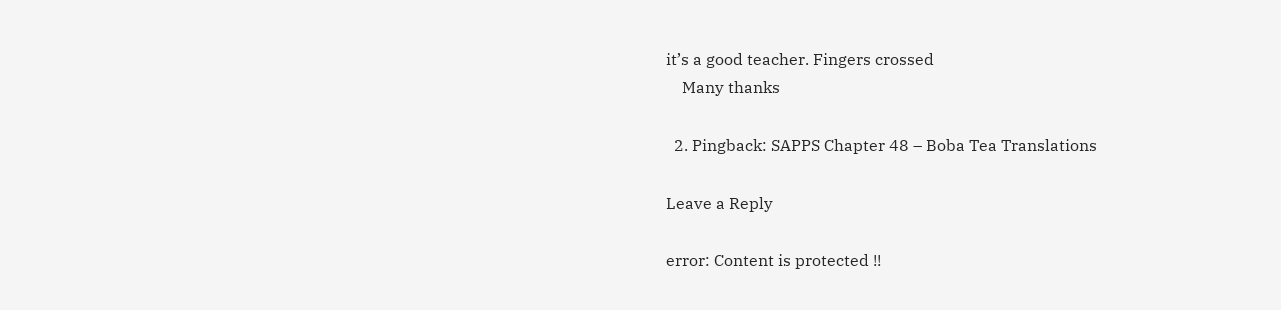it’s a good teacher. Fingers crossed
    Many thanks

  2. Pingback: SAPPS Chapter 48 – Boba Tea Translations

Leave a Reply

error: Content is protected !!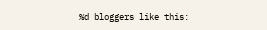%d bloggers like this: